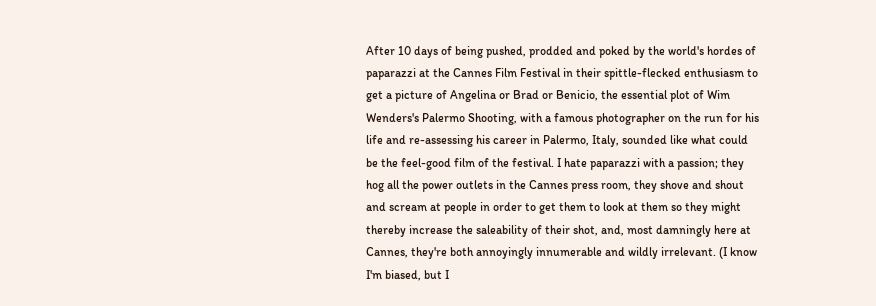After 10 days of being pushed, prodded and poked by the world's hordes of paparazzi at the Cannes Film Festival in their spittle-flecked enthusiasm to get a picture of Angelina or Brad or Benicio, the essential plot of Wim Wenders's Palermo Shooting, with a famous photographer on the run for his life and re-assessing his career in Palermo, Italy, sounded like what could be the feel-good film of the festival. I hate paparazzi with a passion; they hog all the power outlets in the Cannes press room, they shove and shout and scream at people in order to get them to look at them so they might thereby increase the saleability of their shot, and, most damningly here at Cannes, they're both annoyingly innumerable and wildly irrelevant. (I know I'm biased, but I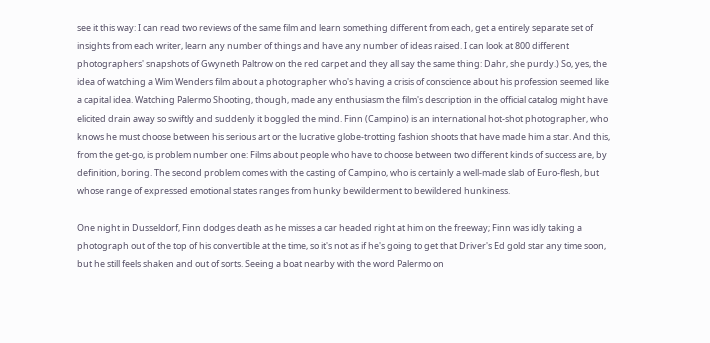see it this way: I can read two reviews of the same film and learn something different from each, get a entirely separate set of insights from each writer, learn any number of things and have any number of ideas raised. I can look at 800 different photographers' snapshots of Gwyneth Paltrow on the red carpet and they all say the same thing: Dahr, she purdy.) So, yes, the idea of watching a Wim Wenders film about a photographer who's having a crisis of conscience about his profession seemed like a capital idea. Watching Palermo Shooting, though, made any enthusiasm the film's description in the official catalog might have elicited drain away so swiftly and suddenly it boggled the mind. Finn (Campino) is an international hot-shot photographer, who knows he must choose between his serious art or the lucrative globe-trotting fashion shoots that have made him a star. And this, from the get-go, is problem number one: Films about people who have to choose between two different kinds of success are, by definition, boring. The second problem comes with the casting of Campino, who is certainly a well-made slab of Euro-flesh, but whose range of expressed emotional states ranges from hunky bewilderment to bewildered hunkiness.

One night in Dusseldorf, Finn dodges death as he misses a car headed right at him on the freeway; Finn was idly taking a photograph out of the top of his convertible at the time, so it's not as if he's going to get that Driver's Ed gold star any time soon, but he still feels shaken and out of sorts. Seeing a boat nearby with the word Palermo on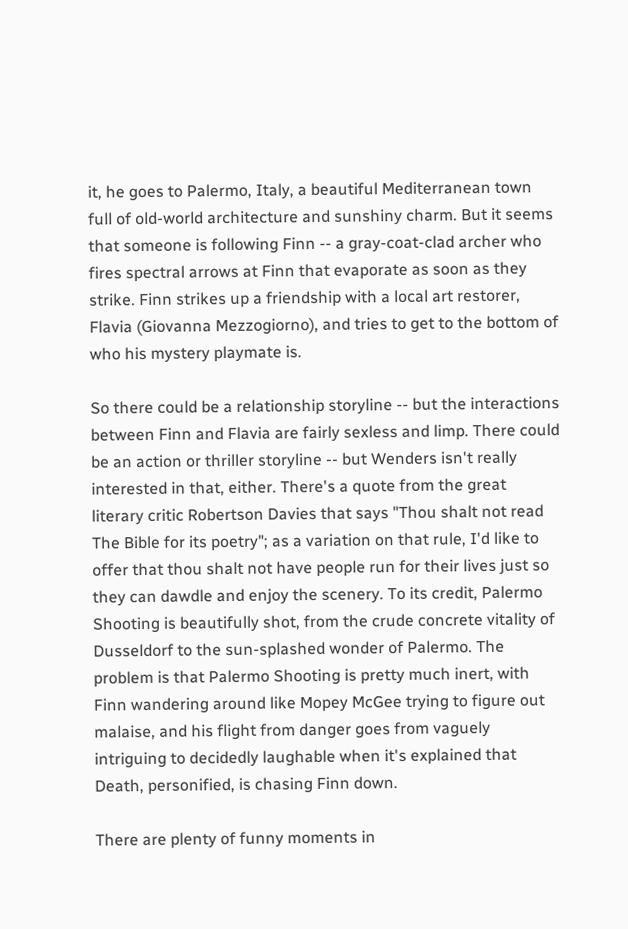it, he goes to Palermo, Italy, a beautiful Mediterranean town full of old-world architecture and sunshiny charm. But it seems that someone is following Finn -- a gray-coat-clad archer who fires spectral arrows at Finn that evaporate as soon as they strike. Finn strikes up a friendship with a local art restorer, Flavia (Giovanna Mezzogiorno), and tries to get to the bottom of who his mystery playmate is.

So there could be a relationship storyline -- but the interactions between Finn and Flavia are fairly sexless and limp. There could be an action or thriller storyline -- but Wenders isn't really interested in that, either. There's a quote from the great literary critic Robertson Davies that says "Thou shalt not read The Bible for its poetry"; as a variation on that rule, I'd like to offer that thou shalt not have people run for their lives just so they can dawdle and enjoy the scenery. To its credit, Palermo Shooting is beautifully shot, from the crude concrete vitality of Dusseldorf to the sun-splashed wonder of Palermo. The problem is that Palermo Shooting is pretty much inert, with Finn wandering around like Mopey McGee trying to figure out malaise, and his flight from danger goes from vaguely intriguing to decidedly laughable when it's explained that Death, personified, is chasing Finn down.

There are plenty of funny moments in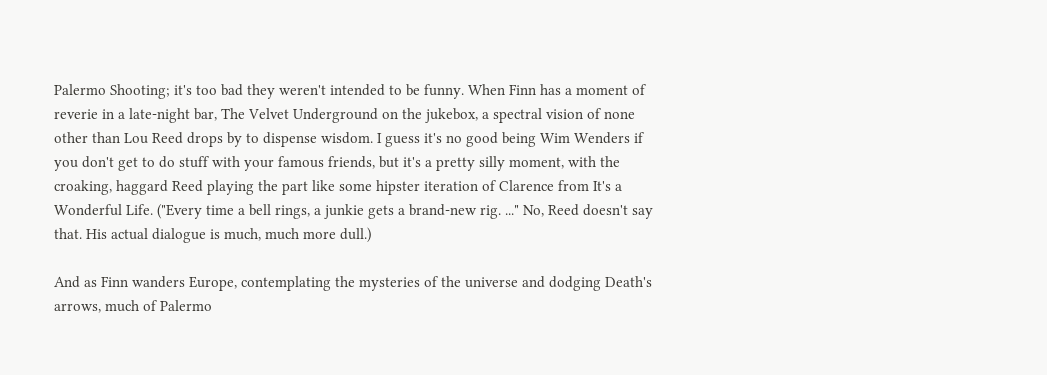Palermo Shooting; it's too bad they weren't intended to be funny. When Finn has a moment of reverie in a late-night bar, The Velvet Underground on the jukebox, a spectral vision of none other than Lou Reed drops by to dispense wisdom. I guess it's no good being Wim Wenders if you don't get to do stuff with your famous friends, but it's a pretty silly moment, with the croaking, haggard Reed playing the part like some hipster iteration of Clarence from It's a Wonderful Life. ("Every time a bell rings, a junkie gets a brand-new rig. ..." No, Reed doesn't say that. His actual dialogue is much, much more dull.)

And as Finn wanders Europe, contemplating the mysteries of the universe and dodging Death's arrows, much of Palermo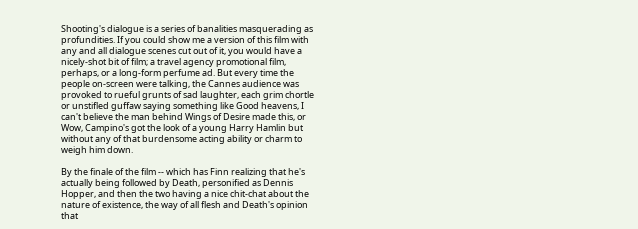Shooting's dialogue is a series of banalities masquerading as profundities. If you could show me a version of this film with any and all dialogue scenes cut out of it, you would have a nicely-shot bit of film; a travel agency promotional film, perhaps, or a long-form perfume ad. But every time the people on-screen were talking, the Cannes audience was provoked to rueful grunts of sad laughter, each grim chortle or unstifled guffaw saying something like Good heavens, I can't believe the man behind Wings of Desire made this, or Wow, Campino's got the look of a young Harry Hamlin but without any of that burdensome acting ability or charm to weigh him down.

By the finale of the film -- which has Finn realizing that he's actually being followed by Death, personified as Dennis Hopper, and then the two having a nice chit-chat about the nature of existence, the way of all flesh and Death's opinion that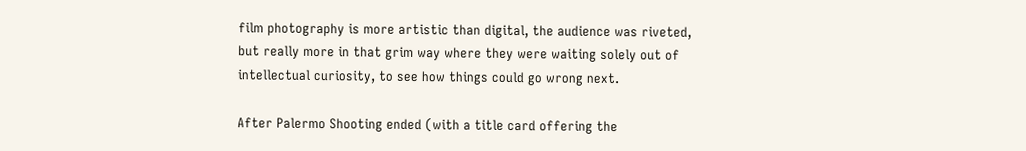film photography is more artistic than digital, the audience was riveted, but really more in that grim way where they were waiting solely out of intellectual curiosity, to see how things could go wrong next.

After Palermo Shooting ended (with a title card offering the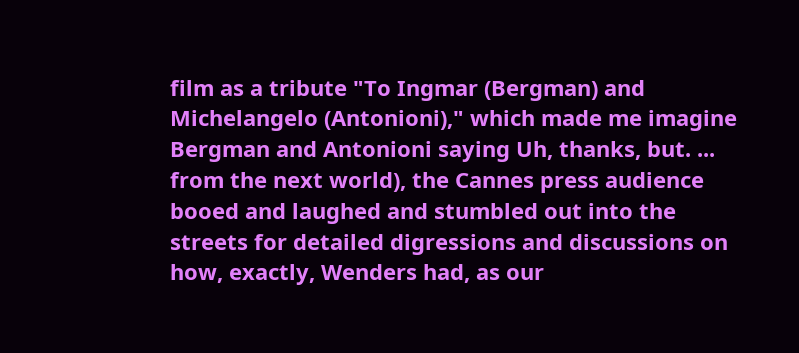film as a tribute "To Ingmar (Bergman) and Michelangelo (Antonioni)," which made me imagine Bergman and Antonioni saying Uh, thanks, but. ... from the next world), the Cannes press audience booed and laughed and stumbled out into the streets for detailed digressions and discussions on how, exactly, Wenders had, as our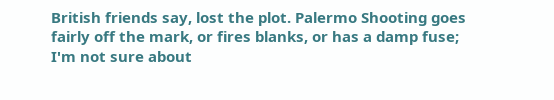British friends say, lost the plot. Palermo Shooting goes fairly off the mark, or fires blanks, or has a damp fuse; I'm not sure about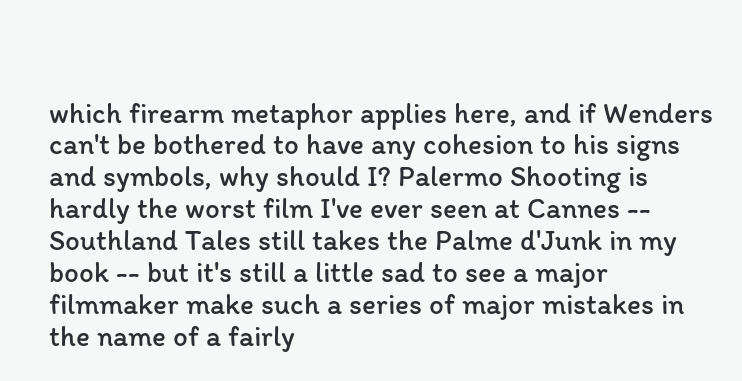which firearm metaphor applies here, and if Wenders can't be bothered to have any cohesion to his signs and symbols, why should I? Palermo Shooting is hardly the worst film I've ever seen at Cannes -- Southland Tales still takes the Palme d'Junk in my book -- but it's still a little sad to see a major filmmaker make such a series of major mistakes in the name of a fairly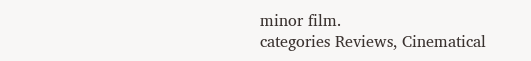minor film.
categories Reviews, Cinematical